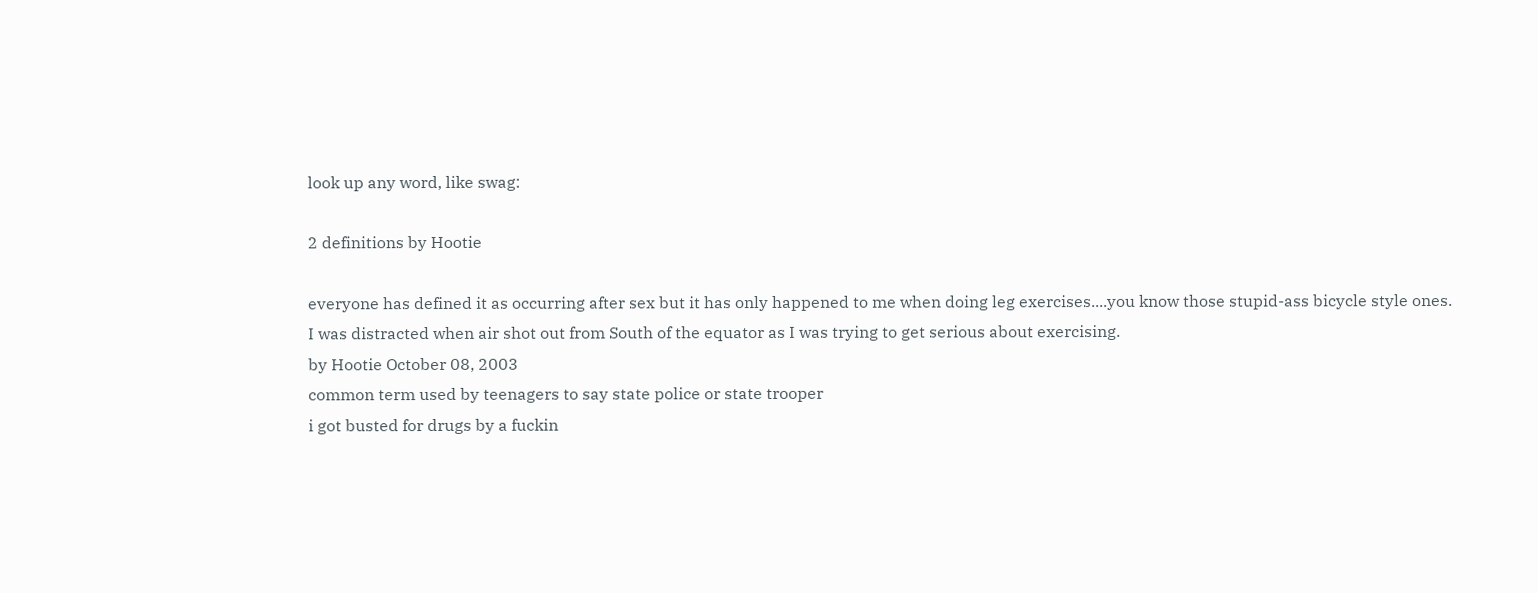look up any word, like swag:

2 definitions by Hootie

everyone has defined it as occurring after sex but it has only happened to me when doing leg exercises....you know those stupid-ass bicycle style ones.
I was distracted when air shot out from South of the equator as I was trying to get serious about exercising.
by Hootie October 08, 2003
common term used by teenagers to say state police or state trooper
i got busted for drugs by a fuckin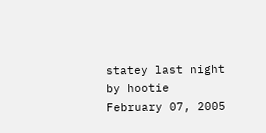statey last night
by hootie February 07, 2005